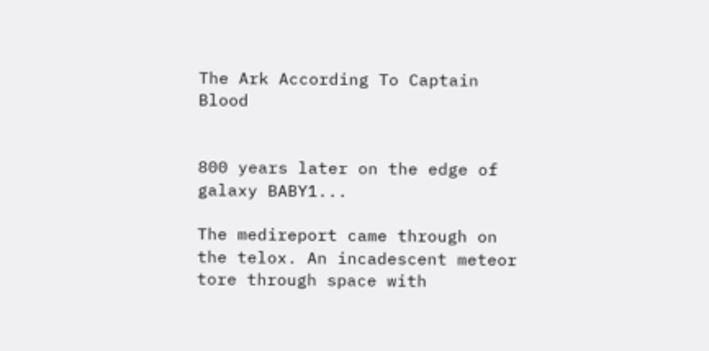The Ark According To Captain Blood


800 years later on the edge of galaxy BABY1...

The medireport came through on the telox. An incadescent meteor tore through space with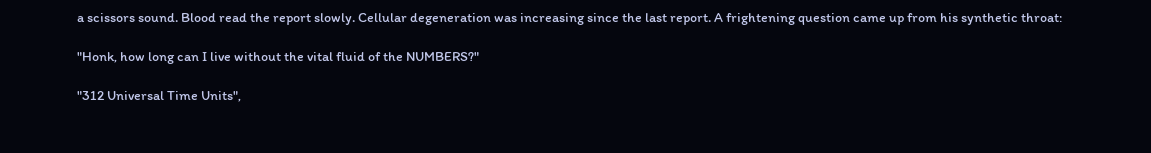a scissors sound. Blood read the report slowly. Cellular degeneration was increasing since the last report. A frightening question came up from his synthetic throat:

"Honk, how long can I live without the vital fluid of the NUMBERS?"

"312 Universal Time Units",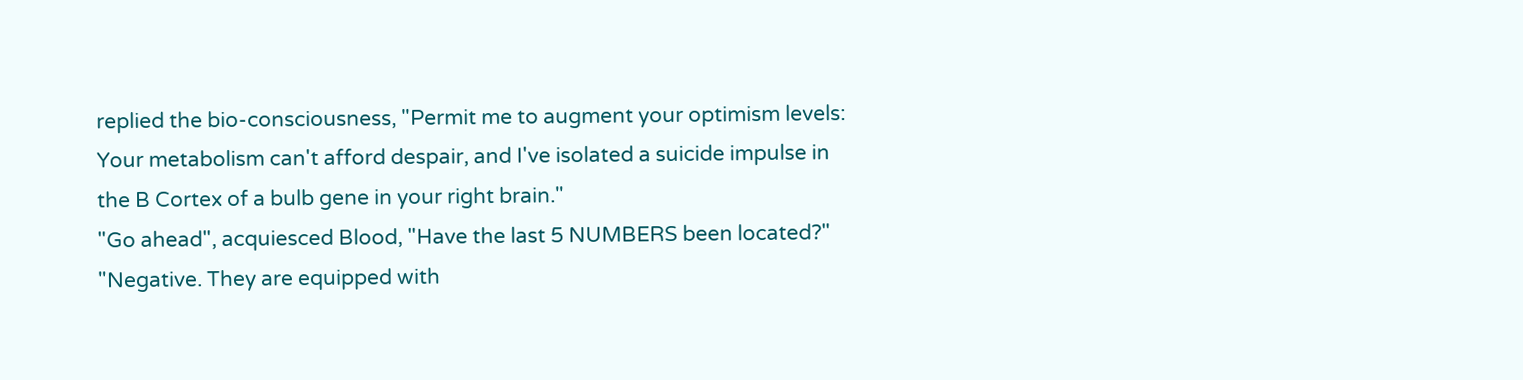replied the bio-consciousness, "Permit me to augment your optimism levels: Your metabolism can't afford despair, and I've isolated a suicide impulse in the B Cortex of a bulb gene in your right brain."
"Go ahead", acquiesced Blood, "Have the last 5 NUMBERS been located?"
"Negative. They are equipped with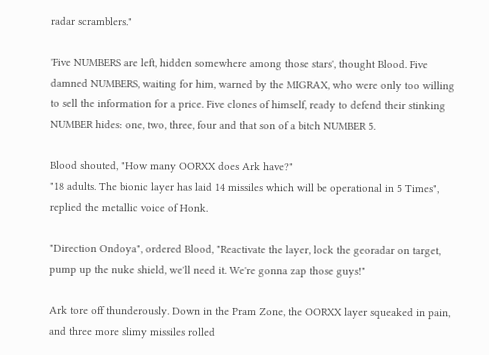radar scramblers."

'Five NUMBERS are left, hidden somewhere among those stars', thought Blood. Five damned NUMBERS, waiting for him, warned by the MIGRAX, who were only too willing to sell the information for a price. Five clones of himself, ready to defend their stinking NUMBER hides: one, two, three, four and that son of a bitch NUMBER 5.

Blood shouted, "How many OORXX does Ark have?"
"18 adults. The bionic layer has laid 14 missiles which will be operational in 5 Times", replied the metallic voice of Honk.

"Direction Ondoya", ordered Blood, "Reactivate the layer, lock the georadar on target, pump up the nuke shield, we'll need it. We're gonna zap those guys!"

Ark tore off thunderously. Down in the Pram Zone, the OORXX layer squeaked in pain, and three more slimy missiles rolled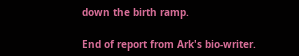down the birth ramp.

End of report from Ark's bio-writer.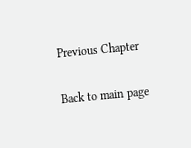Previous Chapter

Back to main page